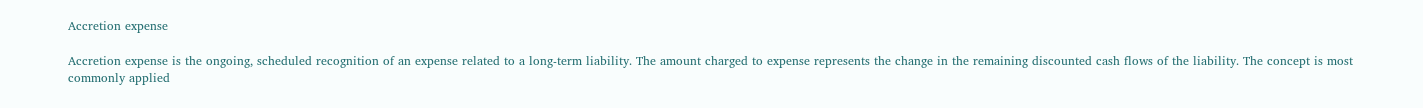Accretion expense

Accretion expense is the ongoing, scheduled recognition of an expense related to a long-term liability. The amount charged to expense represents the change in the remaining discounted cash flows of the liability. The concept is most commonly applied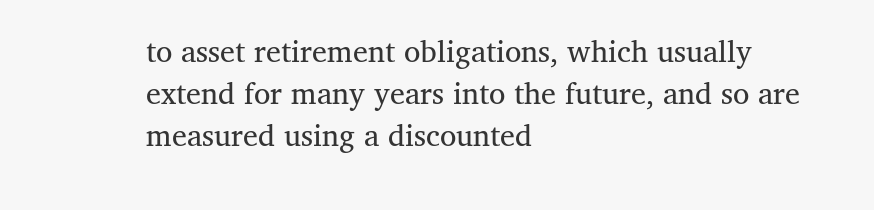to asset retirement obligations, which usually extend for many years into the future, and so are measured using a discounted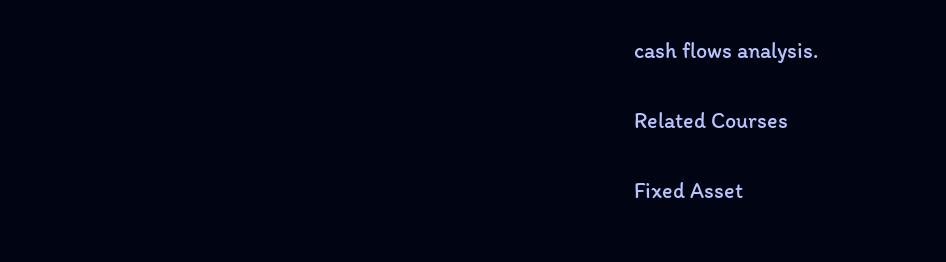cash flows analysis.

Related Courses

Fixed Asset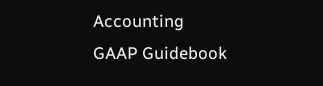Accounting
GAAP Guidebook